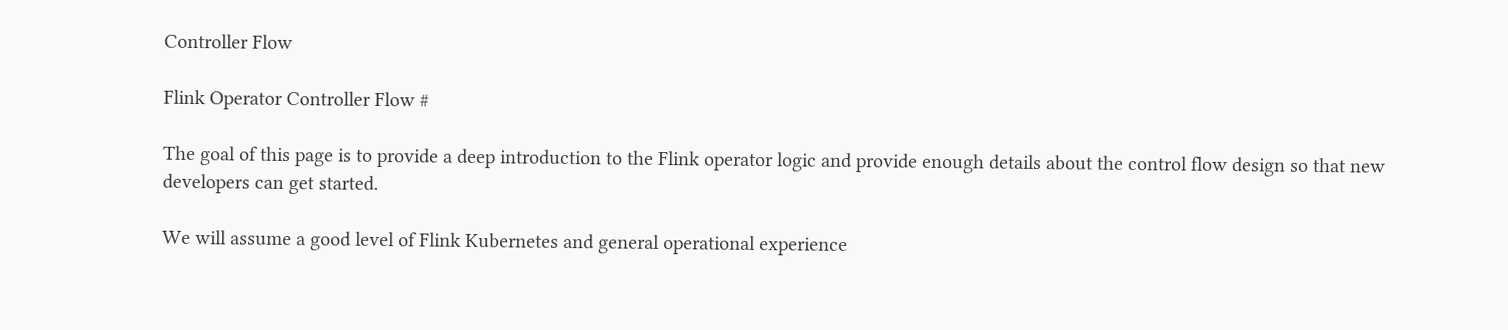Controller Flow

Flink Operator Controller Flow #

The goal of this page is to provide a deep introduction to the Flink operator logic and provide enough details about the control flow design so that new developers can get started.

We will assume a good level of Flink Kubernetes and general operational experience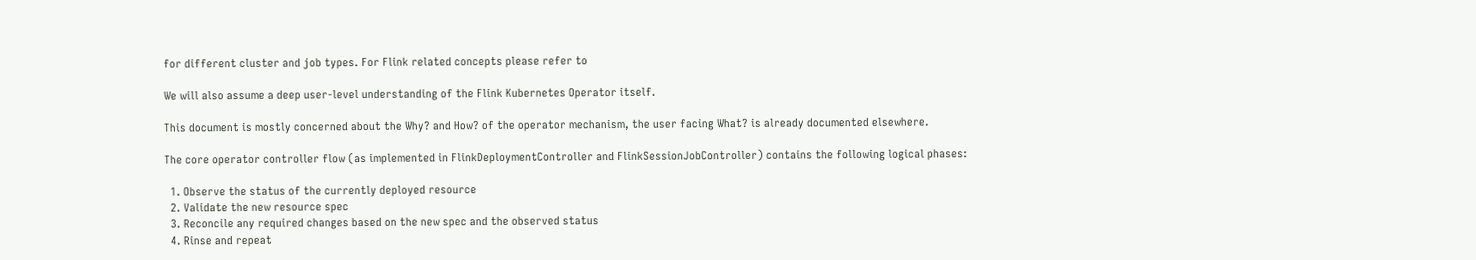for different cluster and job types. For Flink related concepts please refer to

We will also assume a deep user-level understanding of the Flink Kubernetes Operator itself.

This document is mostly concerned about the Why? and How? of the operator mechanism, the user facing What? is already documented elsewhere.

The core operator controller flow (as implemented in FlinkDeploymentController and FlinkSessionJobController) contains the following logical phases:

  1. Observe the status of the currently deployed resource
  2. Validate the new resource spec
  3. Reconcile any required changes based on the new spec and the observed status
  4. Rinse and repeat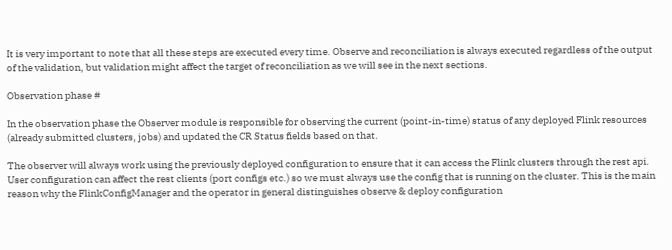It is very important to note that all these steps are executed every time. Observe and reconciliation is always executed regardless of the output of the validation, but validation might affect the target of reconciliation as we will see in the next sections.

Observation phase #

In the observation phase the Observer module is responsible for observing the current (point-in-time) status of any deployed Flink resources (already submitted clusters, jobs) and updated the CR Status fields based on that.

The observer will always work using the previously deployed configuration to ensure that it can access the Flink clusters through the rest api. User configuration can affect the rest clients (port configs etc.) so we must always use the config that is running on the cluster. This is the main reason why the FlinkConfigManager and the operator in general distinguishes observe & deploy configuration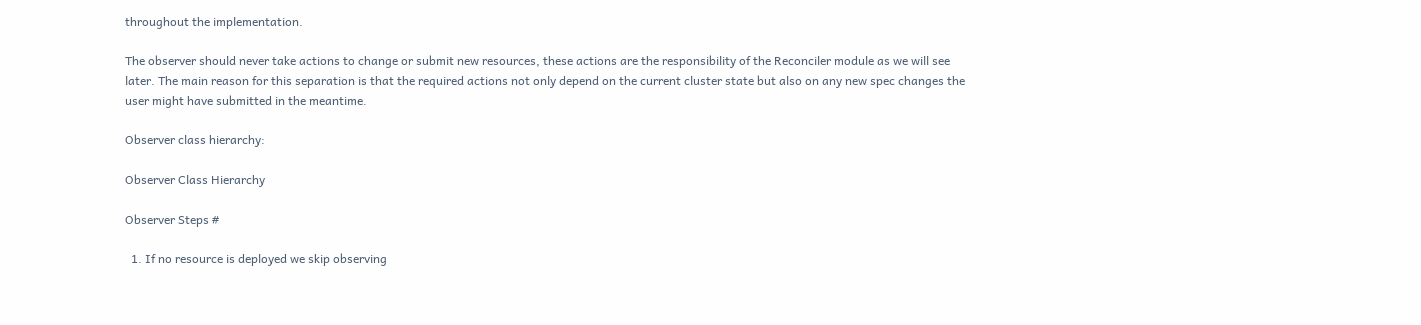throughout the implementation.

The observer should never take actions to change or submit new resources, these actions are the responsibility of the Reconciler module as we will see later. The main reason for this separation is that the required actions not only depend on the current cluster state but also on any new spec changes the user might have submitted in the meantime.

Observer class hierarchy:

Observer Class Hierarchy

Observer Steps #

  1. If no resource is deployed we skip observing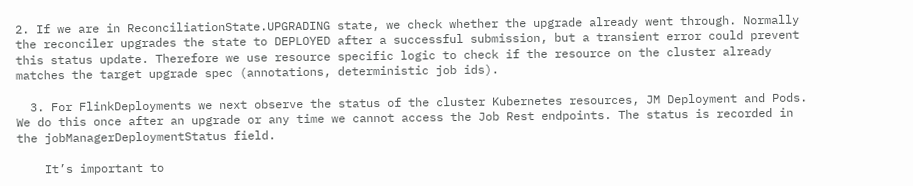2. If we are in ReconciliationState.UPGRADING state, we check whether the upgrade already went through. Normally the reconciler upgrades the state to DEPLOYED after a successful submission, but a transient error could prevent this status update. Therefore we use resource specific logic to check if the resource on the cluster already matches the target upgrade spec (annotations, deterministic job ids).

  3. For FlinkDeployments we next observe the status of the cluster Kubernetes resources, JM Deployment and Pods. We do this once after an upgrade or any time we cannot access the Job Rest endpoints. The status is recorded in the jobManagerDeploymentStatus field.

    It’s important to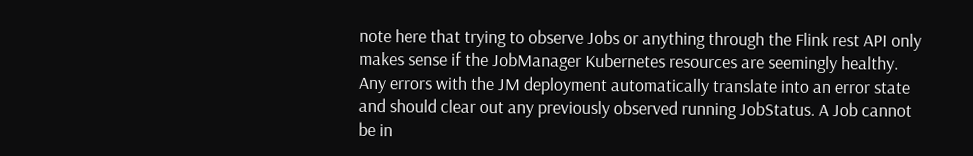note here that trying to observe Jobs or anything through the Flink rest API only makes sense if the JobManager Kubernetes resources are seemingly healthy. Any errors with the JM deployment automatically translate into an error state and should clear out any previously observed running JobStatus. A Job cannot be in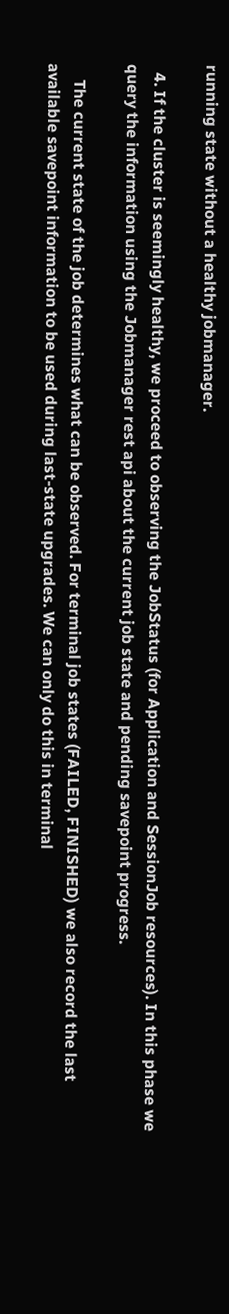running state without a healthy jobmanager.

  4. If the cluster is seemingly healthy, we proceed to observing the JobStatus (for Application and SessionJob resources). In this phase we query the information using the Jobmanager rest api about the current job state and pending savepoint progress.

    The current state of the job determines what can be observed. For terminal job states (FAILED, FINISHED) we also record the last available savepoint information to be used during last-state upgrades. We can only do this in terminal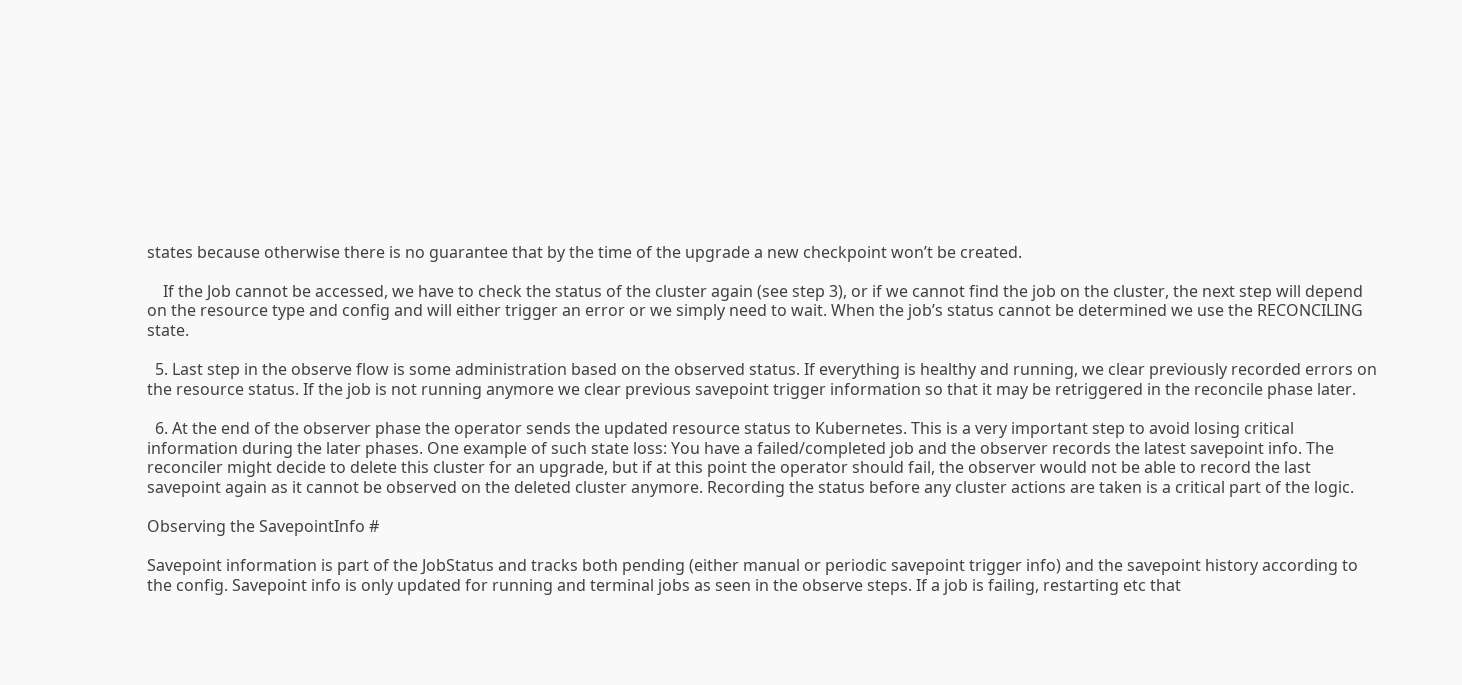states because otherwise there is no guarantee that by the time of the upgrade a new checkpoint won’t be created.

    If the Job cannot be accessed, we have to check the status of the cluster again (see step 3), or if we cannot find the job on the cluster, the next step will depend on the resource type and config and will either trigger an error or we simply need to wait. When the job’s status cannot be determined we use the RECONCILING state.

  5. Last step in the observe flow is some administration based on the observed status. If everything is healthy and running, we clear previously recorded errors on the resource status. If the job is not running anymore we clear previous savepoint trigger information so that it may be retriggered in the reconcile phase later.

  6. At the end of the observer phase the operator sends the updated resource status to Kubernetes. This is a very important step to avoid losing critical information during the later phases. One example of such state loss: You have a failed/completed job and the observer records the latest savepoint info. The reconciler might decide to delete this cluster for an upgrade, but if at this point the operator should fail, the observer would not be able to record the last savepoint again as it cannot be observed on the deleted cluster anymore. Recording the status before any cluster actions are taken is a critical part of the logic.

Observing the SavepointInfo #

Savepoint information is part of the JobStatus and tracks both pending (either manual or periodic savepoint trigger info) and the savepoint history according to the config. Savepoint info is only updated for running and terminal jobs as seen in the observe steps. If a job is failing, restarting etc that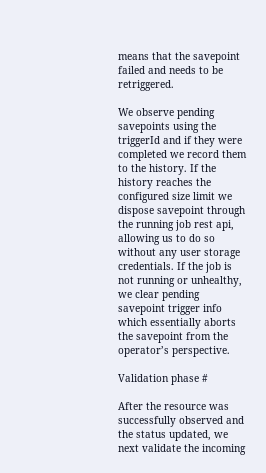means that the savepoint failed and needs to be retriggered.

We observe pending savepoints using the triggerId and if they were completed we record them to the history. If the history reaches the configured size limit we dispose savepoint through the running job rest api, allowing us to do so without any user storage credentials. If the job is not running or unhealthy, we clear pending savepoint trigger info which essentially aborts the savepoint from the operator’s perspective.

Validation phase #

After the resource was successfully observed and the status updated, we next validate the incoming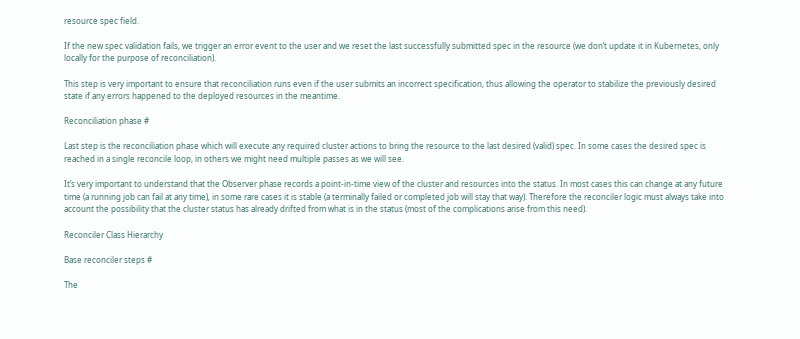resource spec field.

If the new spec validation fails, we trigger an error event to the user and we reset the last successfully submitted spec in the resource (we don’t update it in Kubernetes, only locally for the purpose of reconciliation).

This step is very important to ensure that reconciliation runs even if the user submits an incorrect specification, thus allowing the operator to stabilize the previously desired state if any errors happened to the deployed resources in the meantime.

Reconciliation phase #

Last step is the reconciliation phase which will execute any required cluster actions to bring the resource to the last desired (valid) spec. In some cases the desired spec is reached in a single reconcile loop, in others we might need multiple passes as we will see.

It’s very important to understand that the Observer phase records a point-in-time view of the cluster and resources into the status. In most cases this can change at any future time (a running job can fail at any time), in some rare cases it is stable (a terminally failed or completed job will stay that way). Therefore the reconciler logic must always take into account the possibility that the cluster status has already drifted from what is in the status (most of the complications arise from this need).

Reconciler Class Hierarchy

Base reconciler steps #

The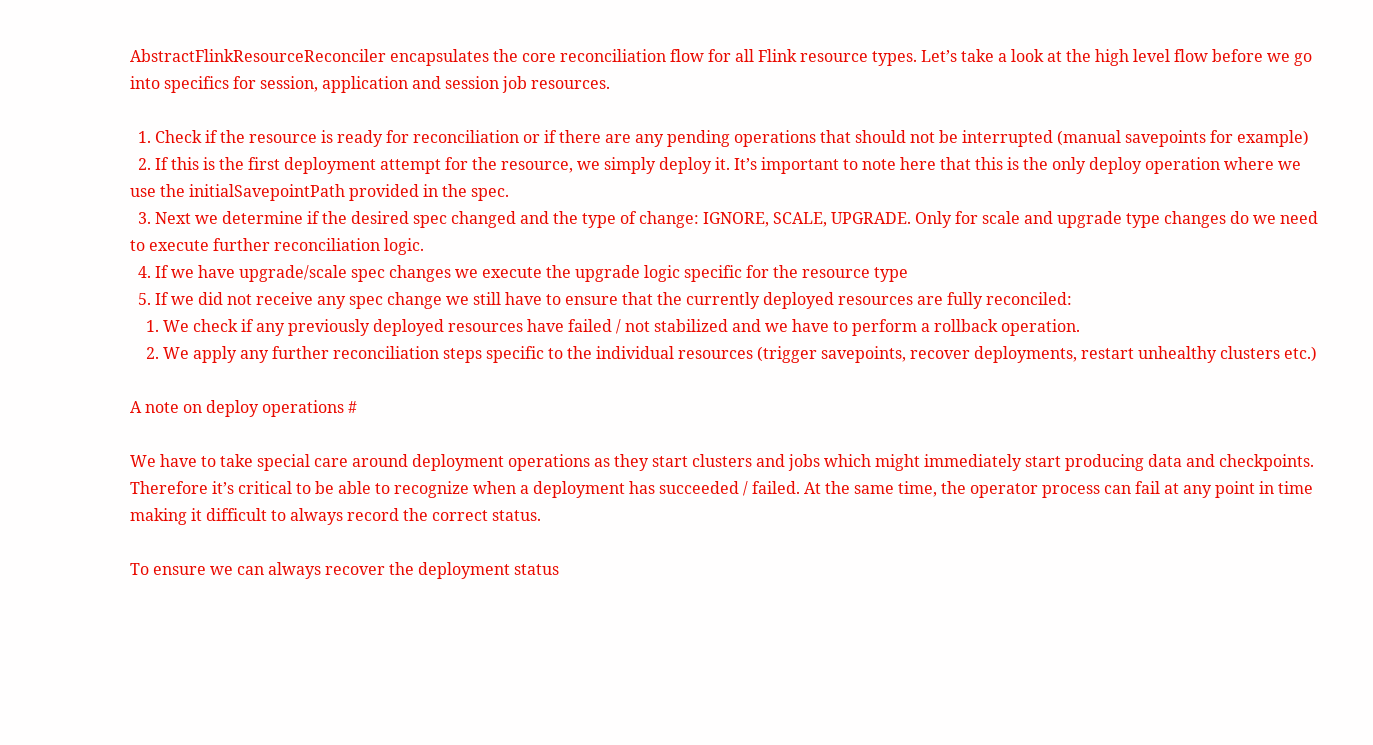AbstractFlinkResourceReconciler encapsulates the core reconciliation flow for all Flink resource types. Let’s take a look at the high level flow before we go into specifics for session, application and session job resources.

  1. Check if the resource is ready for reconciliation or if there are any pending operations that should not be interrupted (manual savepoints for example)
  2. If this is the first deployment attempt for the resource, we simply deploy it. It’s important to note here that this is the only deploy operation where we use the initialSavepointPath provided in the spec.
  3. Next we determine if the desired spec changed and the type of change: IGNORE, SCALE, UPGRADE. Only for scale and upgrade type changes do we need to execute further reconciliation logic.
  4. If we have upgrade/scale spec changes we execute the upgrade logic specific for the resource type
  5. If we did not receive any spec change we still have to ensure that the currently deployed resources are fully reconciled:
    1. We check if any previously deployed resources have failed / not stabilized and we have to perform a rollback operation.
    2. We apply any further reconciliation steps specific to the individual resources (trigger savepoints, recover deployments, restart unhealthy clusters etc.)

A note on deploy operations #

We have to take special care around deployment operations as they start clusters and jobs which might immediately start producing data and checkpoints. Therefore it’s critical to be able to recognize when a deployment has succeeded / failed. At the same time, the operator process can fail at any point in time making it difficult to always record the correct status.

To ensure we can always recover the deployment status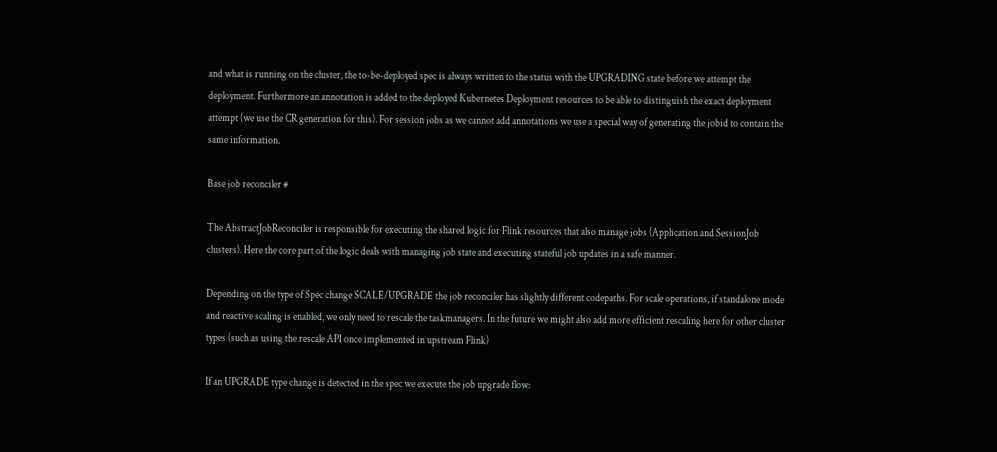and what is running on the cluster, the to-be-deployed spec is always written to the status with the UPGRADING state before we attempt the deployment. Furthermore an annotation is added to the deployed Kubernetes Deployment resources to be able to distinguish the exact deployment attempt (we use the CR generation for this). For session jobs as we cannot add annotations we use a special way of generating the jobid to contain the same information.

Base job reconciler #

The AbstractJobReconciler is responsible for executing the shared logic for Flink resources that also manage jobs (Application and SessionJob clusters). Here the core part of the logic deals with managing job state and executing stateful job updates in a safe manner.

Depending on the type of Spec change SCALE/UPGRADE the job reconciler has slightly different codepaths. For scale operations, if standalone mode and reactive scaling is enabled, we only need to rescale the taskmanagers. In the future we might also add more efficient rescaling here for other cluster types (such as using the rescale API once implemented in upstream Flink)

If an UPGRADE type change is detected in the spec we execute the job upgrade flow: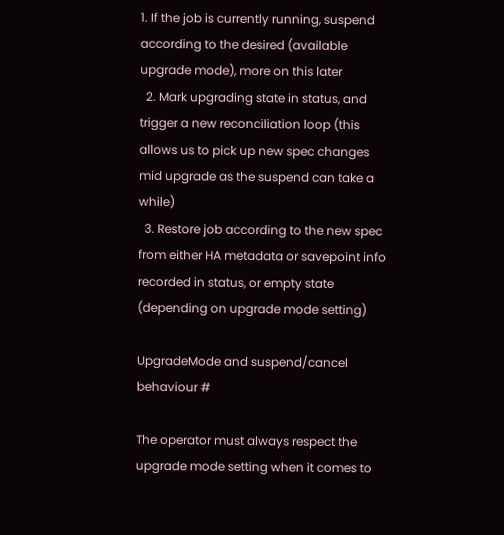1. If the job is currently running, suspend according to the desired (available upgrade mode), more on this later
  2. Mark upgrading state in status, and trigger a new reconciliation loop (this allows us to pick up new spec changes mid upgrade as the suspend can take a while)
  3. Restore job according to the new spec from either HA metadata or savepoint info recorded in status, or empty state (depending on upgrade mode setting)

UpgradeMode and suspend/cancel behaviour #

The operator must always respect the upgrade mode setting when it comes to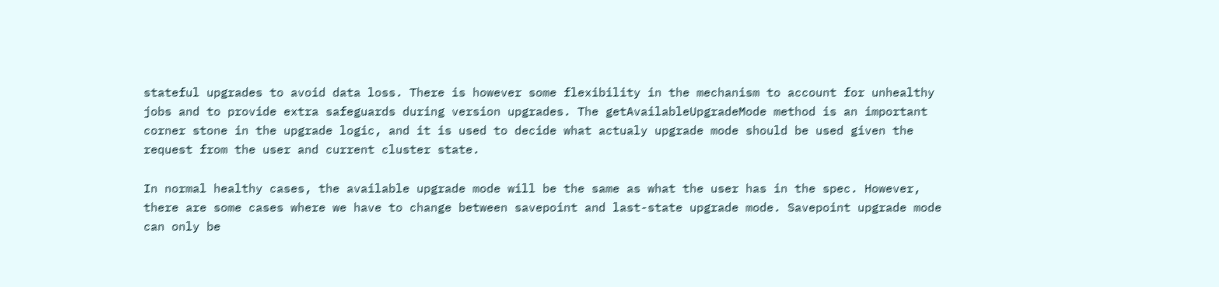stateful upgrades to avoid data loss. There is however some flexibility in the mechanism to account for unhealthy jobs and to provide extra safeguards during version upgrades. The getAvailableUpgradeMode method is an important corner stone in the upgrade logic, and it is used to decide what actualy upgrade mode should be used given the request from the user and current cluster state.

In normal healthy cases, the available upgrade mode will be the same as what the user has in the spec. However, there are some cases where we have to change between savepoint and last-state upgrade mode. Savepoint upgrade mode can only be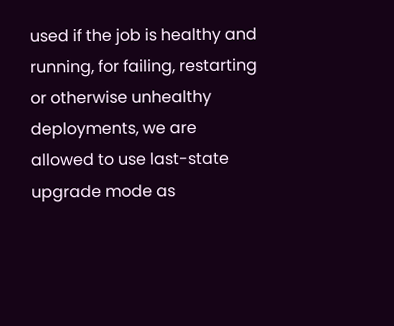used if the job is healthy and running, for failing, restarting or otherwise unhealthy deployments, we are allowed to use last-state upgrade mode as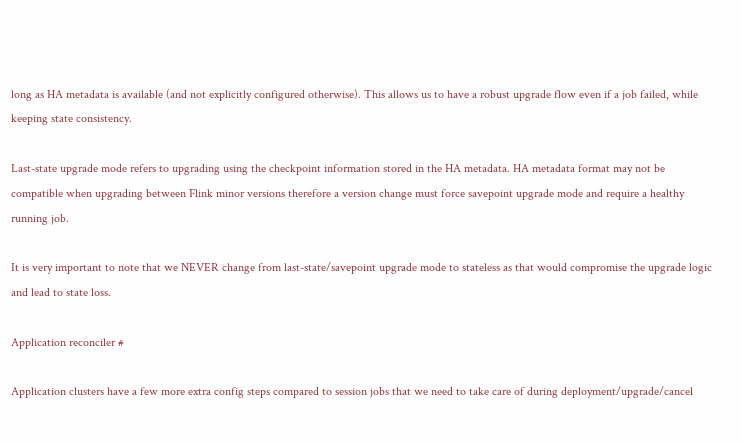long as HA metadata is available (and not explicitly configured otherwise). This allows us to have a robust upgrade flow even if a job failed, while keeping state consistency.

Last-state upgrade mode refers to upgrading using the checkpoint information stored in the HA metadata. HA metadata format may not be compatible when upgrading between Flink minor versions therefore a version change must force savepoint upgrade mode and require a healthy running job.

It is very important to note that we NEVER change from last-state/savepoint upgrade mode to stateless as that would compromise the upgrade logic and lead to state loss.

Application reconciler #

Application clusters have a few more extra config steps compared to session jobs that we need to take care of during deployment/upgrade/cancel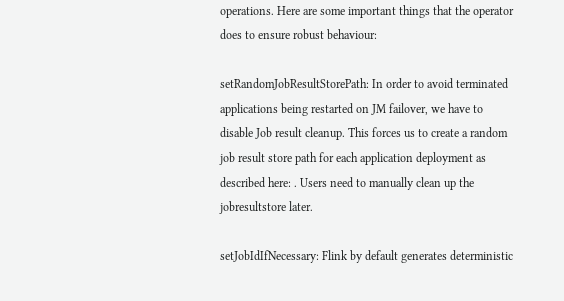operations. Here are some important things that the operator does to ensure robust behaviour:

setRandomJobResultStorePath: In order to avoid terminated applications being restarted on JM failover, we have to disable Job result cleanup. This forces us to create a random job result store path for each application deployment as described here: . Users need to manually clean up the jobresultstore later.

setJobIdIfNecessary: Flink by default generates deterministic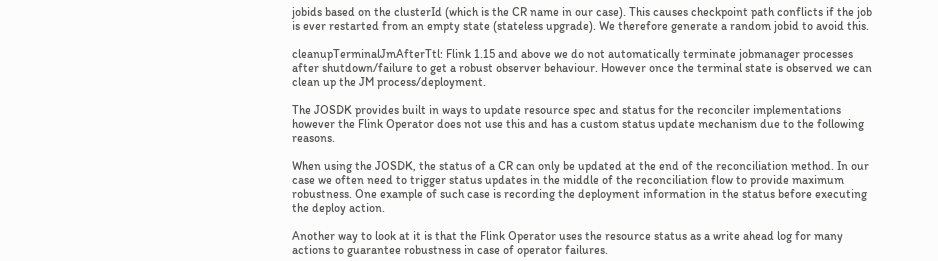jobids based on the clusterId (which is the CR name in our case). This causes checkpoint path conflicts if the job is ever restarted from an empty state (stateless upgrade). We therefore generate a random jobid to avoid this.

cleanupTerminalJmAfterTtl: Flink 1.15 and above we do not automatically terminate jobmanager processes after shutdown/failure to get a robust observer behaviour. However once the terminal state is observed we can clean up the JM process/deployment.

The JOSDK provides built in ways to update resource spec and status for the reconciler implementations however the Flink Operator does not use this and has a custom status update mechanism due to the following reasons.

When using the JOSDK, the status of a CR can only be updated at the end of the reconciliation method. In our case we often need to trigger status updates in the middle of the reconciliation flow to provide maximum robustness. One example of such case is recording the deployment information in the status before executing the deploy action.

Another way to look at it is that the Flink Operator uses the resource status as a write ahead log for many actions to guarantee robustness in case of operator failures.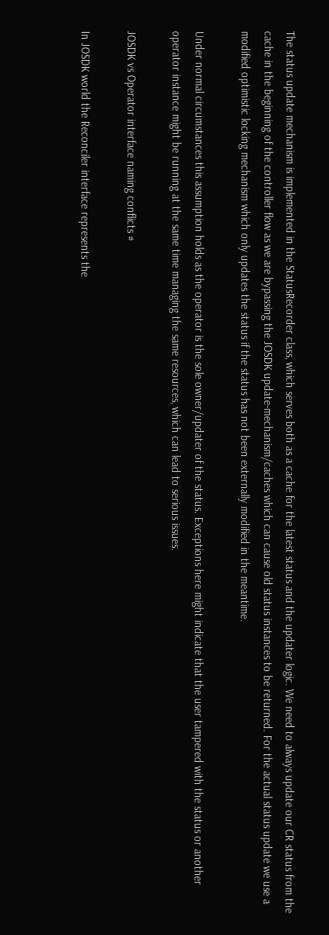The status update mechanism is implemented in the StatusRecorder class, which serves both as a cache for the latest status and the updater logic. We need to always update our CR status from the cache in the beginning of the controller flow as we are bypassing the JOSDK update-mechanism/caches which can cause old status instances to be returned. For the actual status update we use a modified optimistic locking mechanism which only updates the status if the status has not been externally modified in the meantime.

Under normal circumstances this assumption holds as the operator is the sole owner/updater of the status. Exceptions here might indicate that the user tampered with the status or another operator instance might be running at the same time managing the same resources, which can lead to serious issues.

JOSDK vs Operator interface naming conflicts #

In JOSDK world the Reconciler interface represents the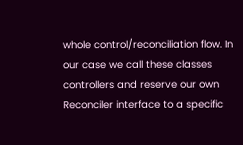whole control/reconciliation flow. In our case we call these classes controllers and reserve our own Reconciler interface to a specific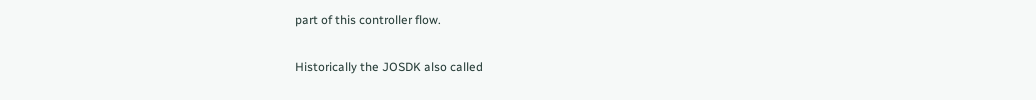part of this controller flow.

Historically the JOSDK also called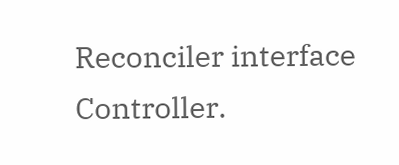Reconciler interface Controller.